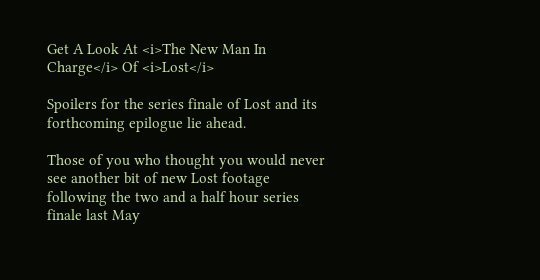Get A Look At <i>The New Man In Charge</i> Of <i>Lost</i>

Spoilers for the series finale of Lost and its forthcoming epilogue lie ahead.

Those of you who thought you would never see another bit of new Lost footage following the two and a half hour series finale last May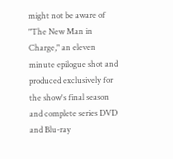might not be aware of "The New Man in Charge," an eleven minute epilogue shot and produced exclusively for the show's final season and complete series DVD and Blu-ray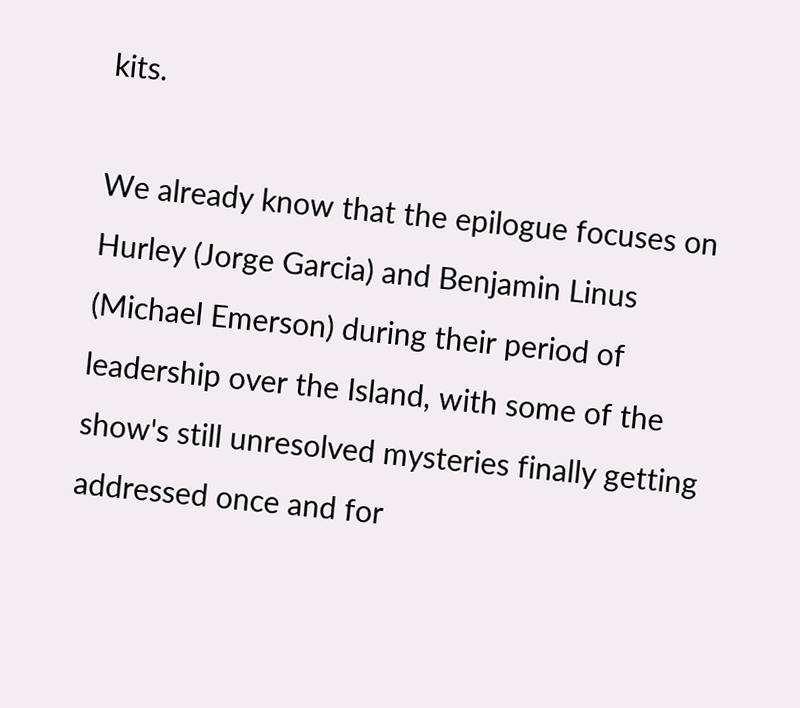kits.

We already know that the epilogue focuses on Hurley (Jorge Garcia) and Benjamin Linus (Michael Emerson) during their period of leadership over the Island, with some of the show's still unresolved mysteries finally getting addressed once and for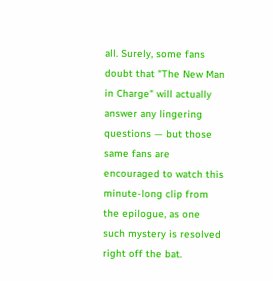all. Surely, some fans doubt that "The New Man in Charge" will actually answer any lingering questions — but those same fans are encouraged to watch this minute-long clip from the epilogue, as one such mystery is resolved right off the bat.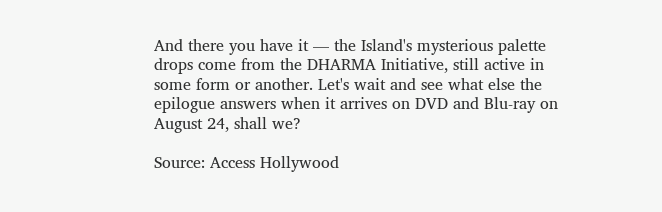And there you have it — the Island's mysterious palette drops come from the DHARMA Initiative, still active in some form or another. Let's wait and see what else the epilogue answers when it arrives on DVD and Blu-ray on August 24, shall we?

Source: Access Hollywood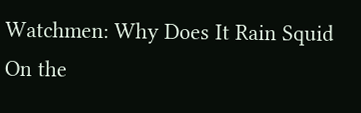Watchmen: Why Does It Rain Squid On the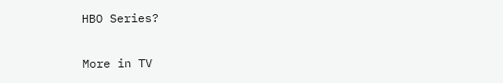HBO Series?

More in TV